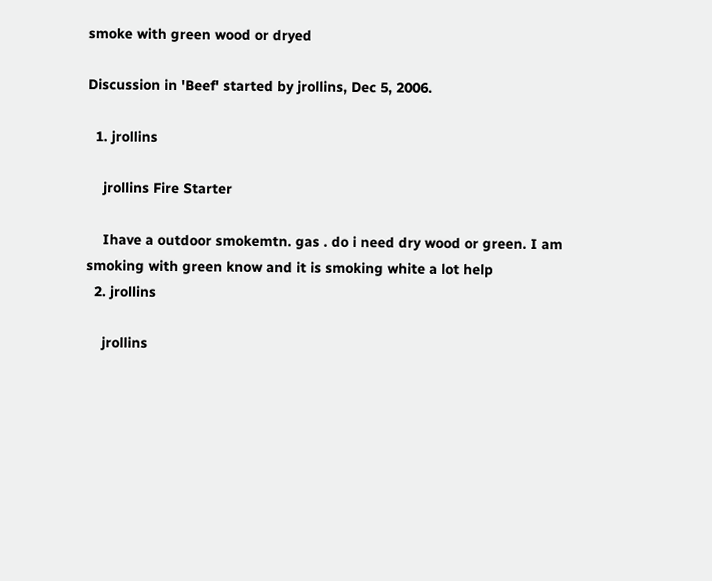smoke with green wood or dryed

Discussion in 'Beef' started by jrollins, Dec 5, 2006.

  1. jrollins

    jrollins Fire Starter

    Ihave a outdoor smokemtn. gas . do i need dry wood or green. I am smoking with green know and it is smoking white a lot help
  2. jrollins

    jrollins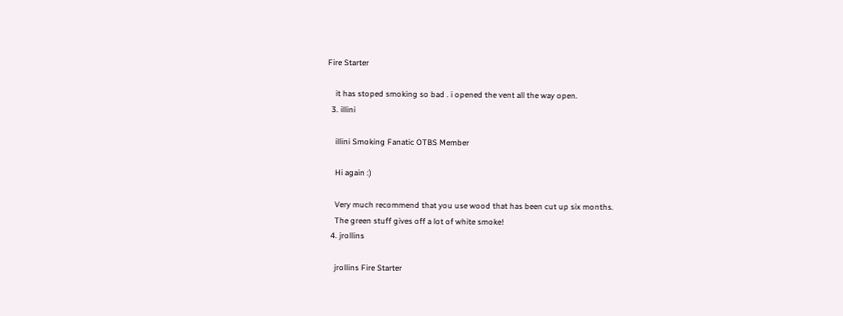Fire Starter

    it has stoped smoking so bad . i opened the vent all the way open.
  3. illini

    illini Smoking Fanatic OTBS Member

    Hi again :)

    Very much recommend that you use wood that has been cut up six months.
    The green stuff gives off a lot of white smoke!
  4. jrollins

    jrollins Fire Starter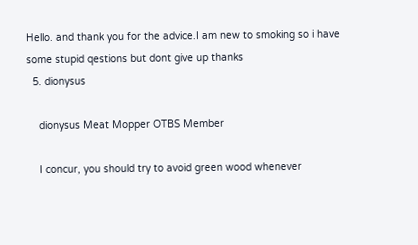Hello. and thank you for the advice.I am new to smoking so i have some stupid qestions but dont give up thanks
  5. dionysus

    dionysus Meat Mopper OTBS Member

    I concur, you should try to avoid green wood whenever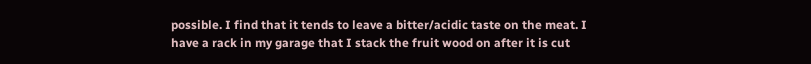possible. I find that it tends to leave a bitter/acidic taste on the meat. I have a rack in my garage that I stack the fruit wood on after it is cut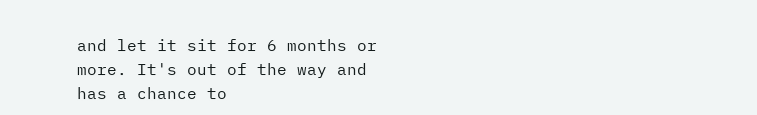and let it sit for 6 months or more. It's out of the way and has a chance to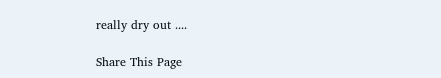really dry out ....

Share This Page